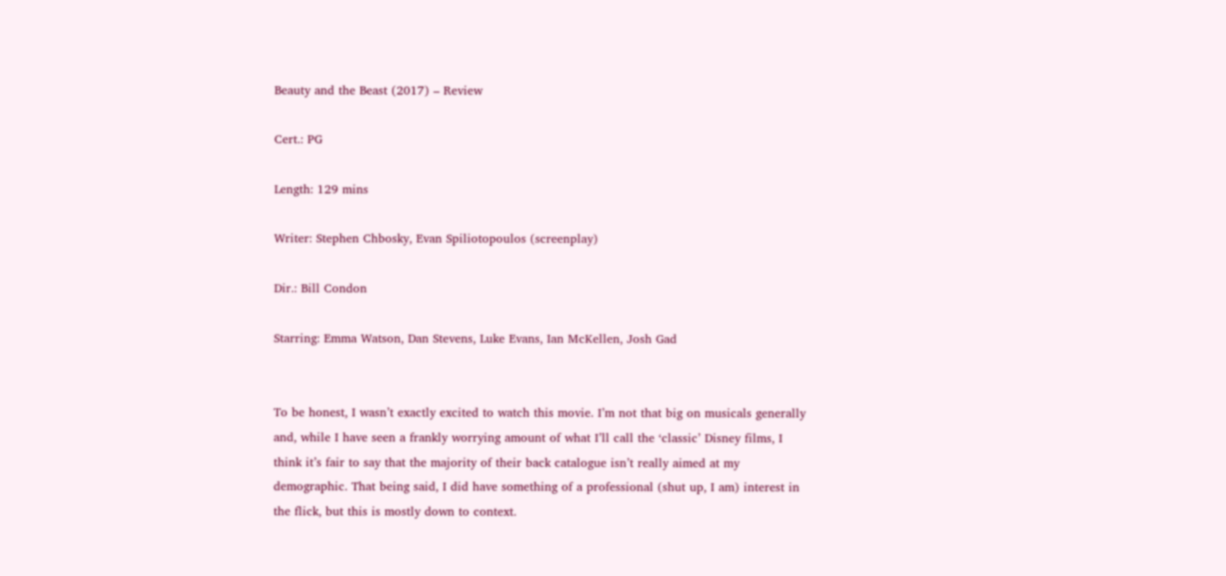Beauty and the Beast (2017) – Review

Cert.: PG

Length: 129 mins

Writer: Stephen Chbosky, Evan Spiliotopoulos (screenplay)

Dir.: Bill Condon

Starring: Emma Watson, Dan Stevens, Luke Evans, Ian McKellen, Josh Gad


To be honest, I wasn’t exactly excited to watch this movie. I’m not that big on musicals generally and, while I have seen a frankly worrying amount of what I’ll call the ‘classic’ Disney films, I think it’s fair to say that the majority of their back catalogue isn’t really aimed at my demographic. That being said, I did have something of a professional (shut up, I am) interest in the flick, but this is mostly down to context.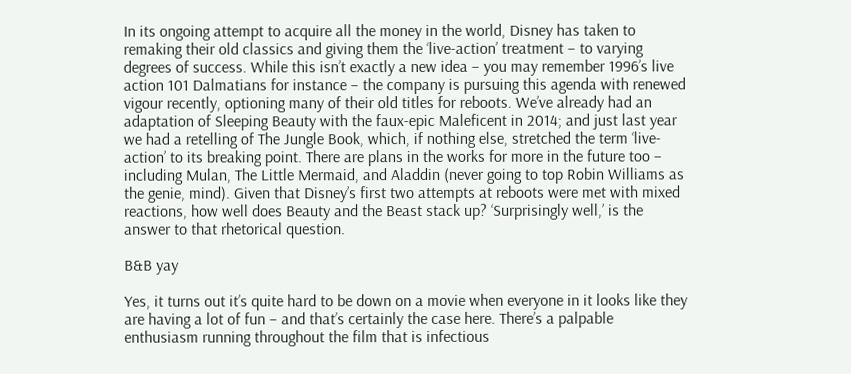In its ongoing attempt to acquire all the money in the world, Disney has taken to remaking their old classics and giving them the ‘live-action’ treatment – to varying degrees of success. While this isn’t exactly a new idea – you may remember 1996’s live action 101 Dalmatians for instance – the company is pursuing this agenda with renewed vigour recently, optioning many of their old titles for reboots. We’ve already had an adaptation of Sleeping Beauty with the faux-epic Maleficent in 2014; and just last year we had a retelling of The Jungle Book, which, if nothing else, stretched the term ‘live-action’ to its breaking point. There are plans in the works for more in the future too – including Mulan, The Little Mermaid, and Aladdin (never going to top Robin Williams as the genie, mind). Given that Disney’s first two attempts at reboots were met with mixed reactions, how well does Beauty and the Beast stack up? ‘Surprisingly well,’ is the answer to that rhetorical question.

B&B yay

Yes, it turns out it’s quite hard to be down on a movie when everyone in it looks like they are having a lot of fun – and that’s certainly the case here. There’s a palpable enthusiasm running throughout the film that is infectious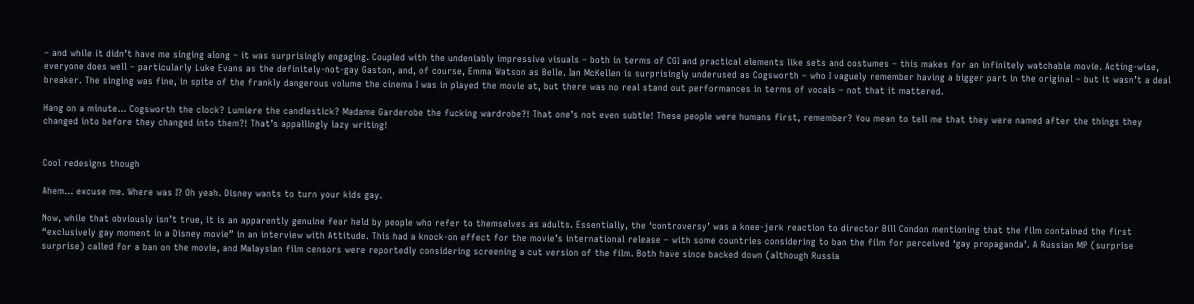– and while it didn’t have me singing along – it was surprisingly engaging. Coupled with the undeniably impressive visuals – both in terms of CGI and practical elements like sets and costumes – this makes for an infinitely watchable movie. Acting-wise, everyone does well – particularly Luke Evans as the definitely-not-gay Gaston, and, of course, Emma Watson as Belle. Ian McKellen is surprisingly underused as Cogsworth – who I vaguely remember having a bigger part in the original – but it wasn’t a deal breaker. The singing was fine, in spite of the frankly dangerous volume the cinema I was in played the movie at, but there was no real stand out performances in terms of vocals – not that it mattered.

Hang on a minute… Cogsworth the clock? Lumiere the candlestick? Madame Garderobe the fucking wardrobe?! That one’s not even subtle! These people were humans first, remember? You mean to tell me that they were named after the things they changed into before they changed into them?! That’s appallingly lazy writing!


Cool redesigns though

Ahem… excuse me. Where was I? Oh yeah. Disney wants to turn your kids gay.

Now, while that obviously isn’t true, it is an apparently genuine fear held by people who refer to themselves as adults. Essentially, the ‘controversy’ was a knee-jerk reaction to director Bill Condon mentioning that the film contained the first “exclusively gay moment in a Disney movie” in an interview with Attitude. This had a knock-on effect for the movie’s international release – with some countries considering to ban the film for perceived ‘gay propaganda’. A Russian MP (surprise surprise) called for a ban on the movie, and Malaysian film censors were reportedly considering screening a cut version of the film. Both have since backed down (although Russia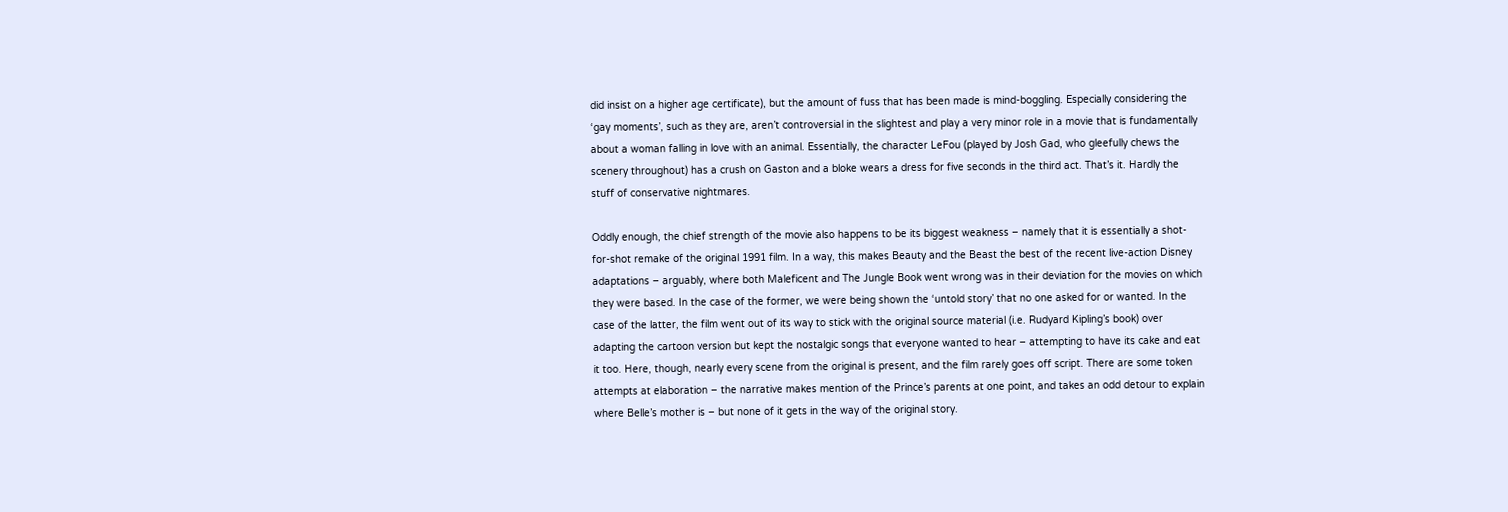did insist on a higher age certificate), but the amount of fuss that has been made is mind-boggling. Especially considering the ‘gay moments’, such as they are, aren’t controversial in the slightest and play a very minor role in a movie that is fundamentally about a woman falling in love with an animal. Essentially, the character LeFou (played by Josh Gad, who gleefully chews the scenery throughout) has a crush on Gaston and a bloke wears a dress for five seconds in the third act. That’s it. Hardly the stuff of conservative nightmares.

Oddly enough, the chief strength of the movie also happens to be its biggest weakness – namely that it is essentially a shot-for-shot remake of the original 1991 film. In a way, this makes Beauty and the Beast the best of the recent live-action Disney adaptations – arguably, where both Maleficent and The Jungle Book went wrong was in their deviation for the movies on which they were based. In the case of the former, we were being shown the ‘untold story’ that no one asked for or wanted. In the case of the latter, the film went out of its way to stick with the original source material (i.e. Rudyard Kipling’s book) over adapting the cartoon version but kept the nostalgic songs that everyone wanted to hear – attempting to have its cake and eat it too. Here, though, nearly every scene from the original is present, and the film rarely goes off script. There are some token attempts at elaboration – the narrative makes mention of the Prince’s parents at one point, and takes an odd detour to explain where Belle’s mother is – but none of it gets in the way of the original story.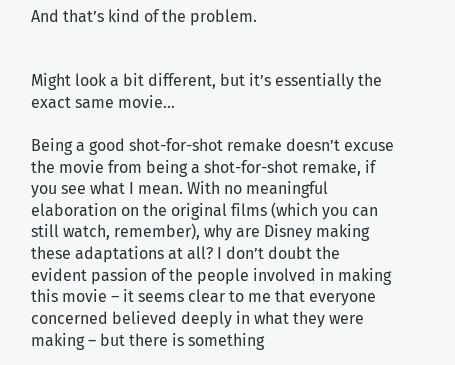And that’s kind of the problem.


Might look a bit different, but it’s essentially the exact same movie…

Being a good shot-for-shot remake doesn’t excuse the movie from being a shot-for-shot remake, if you see what I mean. With no meaningful elaboration on the original films (which you can still watch, remember), why are Disney making these adaptations at all? I don’t doubt the evident passion of the people involved in making this movie – it seems clear to me that everyone concerned believed deeply in what they were making – but there is something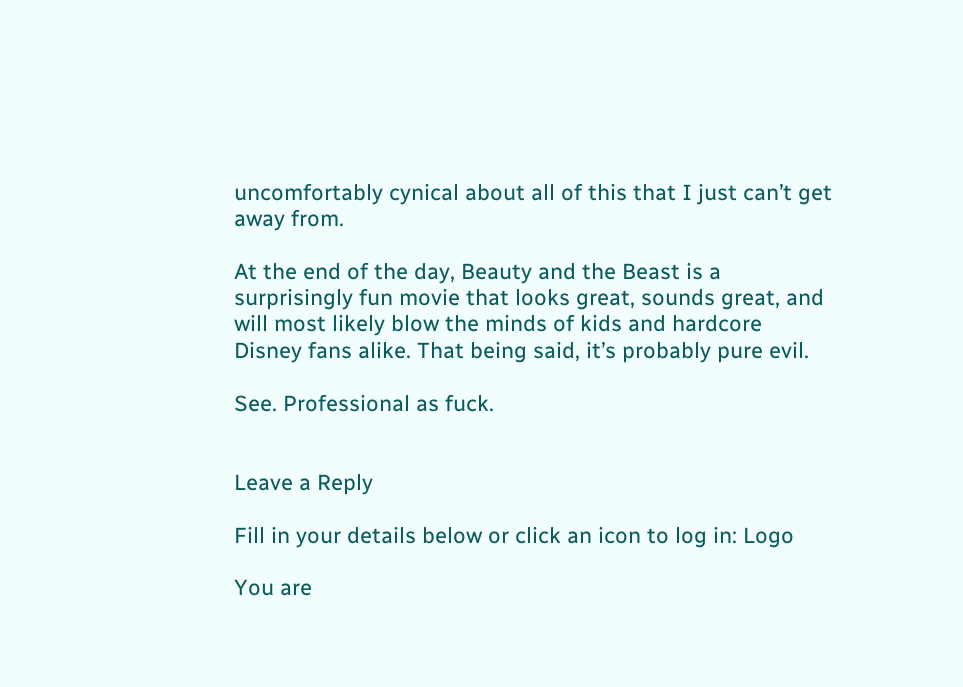uncomfortably cynical about all of this that I just can’t get away from.

At the end of the day, Beauty and the Beast is a surprisingly fun movie that looks great, sounds great, and will most likely blow the minds of kids and hardcore Disney fans alike. That being said, it’s probably pure evil.

See. Professional as fuck.


Leave a Reply

Fill in your details below or click an icon to log in: Logo

You are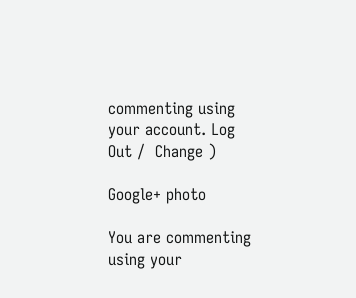commenting using your account. Log Out /  Change )

Google+ photo

You are commenting using your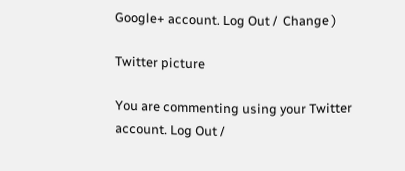Google+ account. Log Out /  Change )

Twitter picture

You are commenting using your Twitter account. Log Out /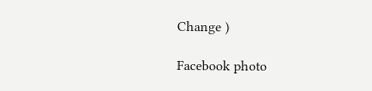Change )

Facebook photo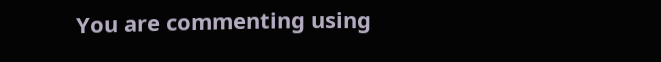You are commenting using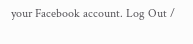your Facebook account. Log Out /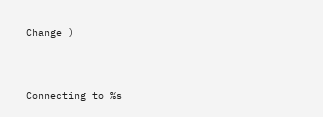Change )


Connecting to %s